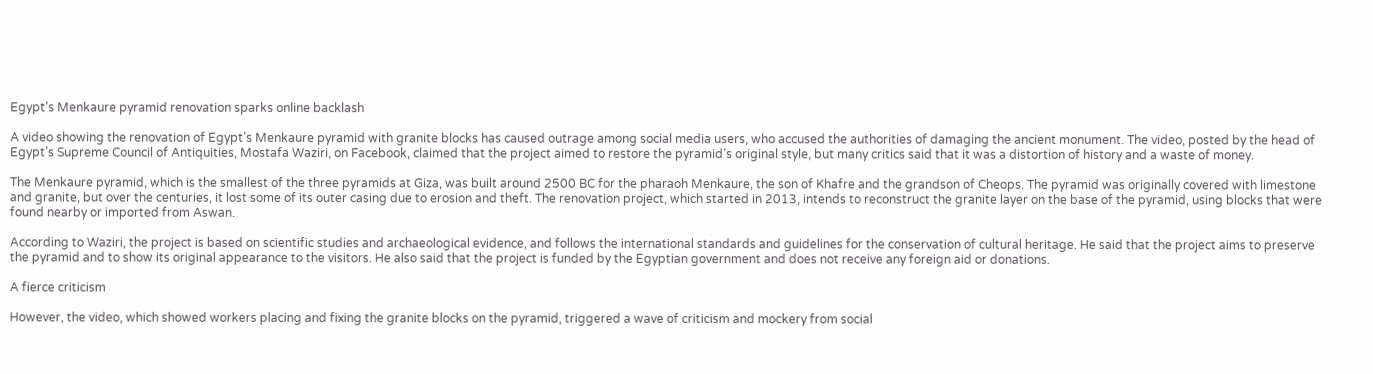Egypt’s Menkaure pyramid renovation sparks online backlash

A video showing the renovation of Egypt’s Menkaure pyramid with granite blocks has caused outrage among social media users, who accused the authorities of damaging the ancient monument. The video, posted by the head of Egypt’s Supreme Council of Antiquities, Mostafa Waziri, on Facebook, claimed that the project aimed to restore the pyramid’s original style, but many critics said that it was a distortion of history and a waste of money.

The Menkaure pyramid, which is the smallest of the three pyramids at Giza, was built around 2500 BC for the pharaoh Menkaure, the son of Khafre and the grandson of Cheops. The pyramid was originally covered with limestone and granite, but over the centuries, it lost some of its outer casing due to erosion and theft. The renovation project, which started in 2013, intends to reconstruct the granite layer on the base of the pyramid, using blocks that were found nearby or imported from Aswan.

According to Waziri, the project is based on scientific studies and archaeological evidence, and follows the international standards and guidelines for the conservation of cultural heritage. He said that the project aims to preserve the pyramid and to show its original appearance to the visitors. He also said that the project is funded by the Egyptian government and does not receive any foreign aid or donations.

A fierce criticism

However, the video, which showed workers placing and fixing the granite blocks on the pyramid, triggered a wave of criticism and mockery from social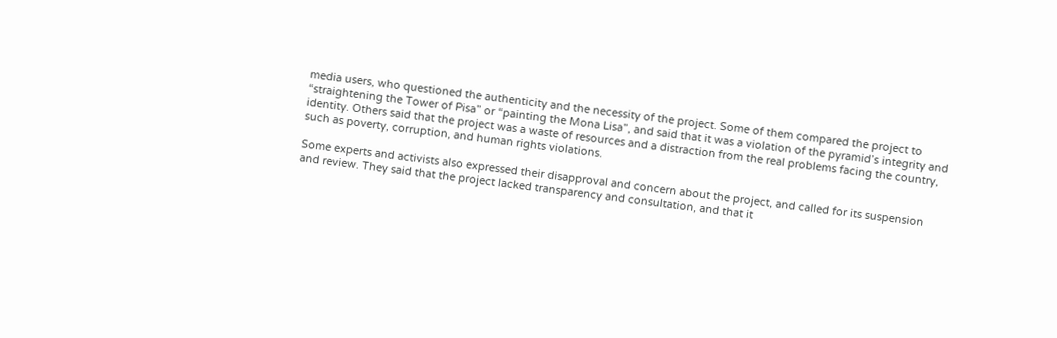media users, who questioned the authenticity and the necessity of the project. Some of them compared the project to “straightening the Tower of Pisa” or “painting the Mona Lisa”, and said that it was a violation of the pyramid’s integrity and identity. Others said that the project was a waste of resources and a distraction from the real problems facing the country, such as poverty, corruption, and human rights violations.

Some experts and activists also expressed their disapproval and concern about the project, and called for its suspension and review. They said that the project lacked transparency and consultation, and that it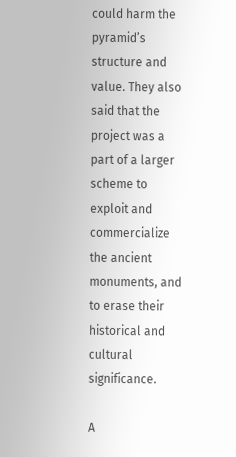could harm the pyramid’s structure and value. They also said that the project was a part of a larger scheme to exploit and commercialize the ancient monuments, and to erase their historical and cultural significance.

A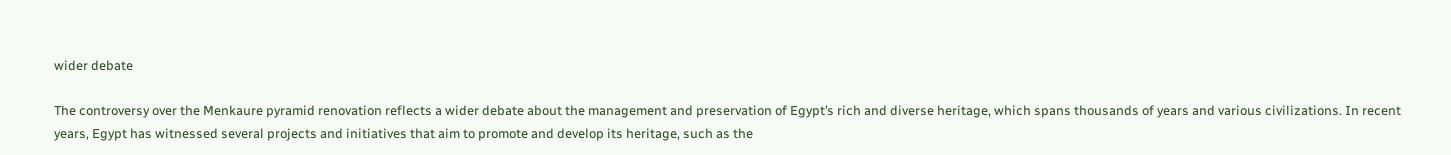wider debate

The controversy over the Menkaure pyramid renovation reflects a wider debate about the management and preservation of Egypt’s rich and diverse heritage, which spans thousands of years and various civilizations. In recent years, Egypt has witnessed several projects and initiatives that aim to promote and develop its heritage, such as the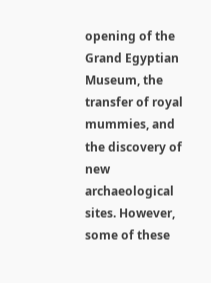opening of the Grand Egyptian Museum, the transfer of royal mummies, and the discovery of new archaeological sites. However, some of these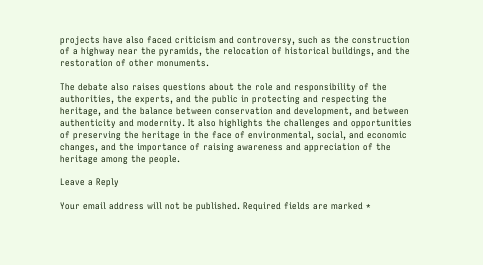projects have also faced criticism and controversy, such as the construction of a highway near the pyramids, the relocation of historical buildings, and the restoration of other monuments.

The debate also raises questions about the role and responsibility of the authorities, the experts, and the public in protecting and respecting the heritage, and the balance between conservation and development, and between authenticity and modernity. It also highlights the challenges and opportunities of preserving the heritage in the face of environmental, social, and economic changes, and the importance of raising awareness and appreciation of the heritage among the people.

Leave a Reply

Your email address will not be published. Required fields are marked *